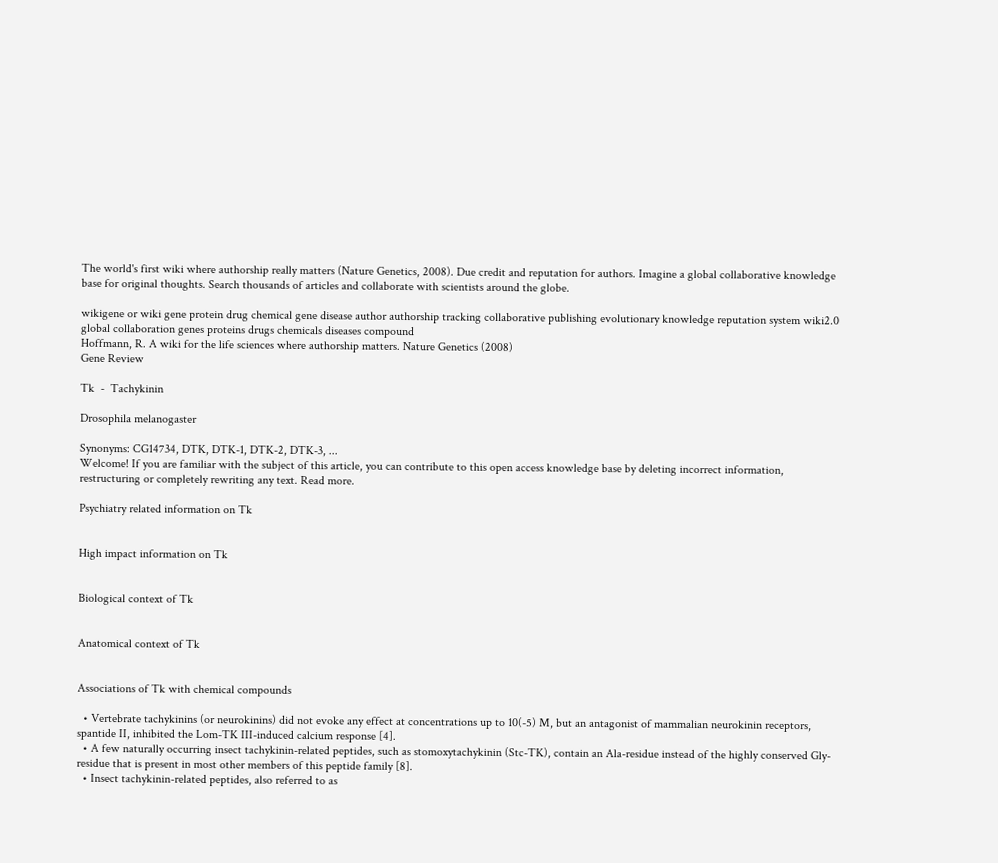The world's first wiki where authorship really matters (Nature Genetics, 2008). Due credit and reputation for authors. Imagine a global collaborative knowledge base for original thoughts. Search thousands of articles and collaborate with scientists around the globe.

wikigene or wiki gene protein drug chemical gene disease author authorship tracking collaborative publishing evolutionary knowledge reputation system wiki2.0 global collaboration genes proteins drugs chemicals diseases compound
Hoffmann, R. A wiki for the life sciences where authorship matters. Nature Genetics (2008)
Gene Review

Tk  -  Tachykinin

Drosophila melanogaster

Synonyms: CG14734, DTK, DTK-1, DTK-2, DTK-3, ...
Welcome! If you are familiar with the subject of this article, you can contribute to this open access knowledge base by deleting incorrect information, restructuring or completely rewriting any text. Read more.

Psychiatry related information on Tk


High impact information on Tk


Biological context of Tk


Anatomical context of Tk


Associations of Tk with chemical compounds

  • Vertebrate tachykinins (or neurokinins) did not evoke any effect at concentrations up to 10(-5) M, but an antagonist of mammalian neurokinin receptors, spantide II, inhibited the Lom-TK III-induced calcium response [4].
  • A few naturally occurring insect tachykinin-related peptides, such as stomoxytachykinin (Stc-TK), contain an Ala-residue instead of the highly conserved Gly-residue that is present in most other members of this peptide family [8].
  • Insect tachykinin-related peptides, also referred to as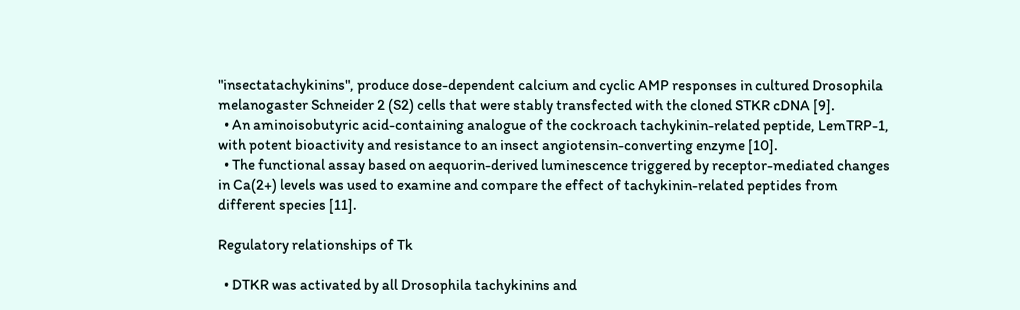"insectatachykinins", produce dose-dependent calcium and cyclic AMP responses in cultured Drosophila melanogaster Schneider 2 (S2) cells that were stably transfected with the cloned STKR cDNA [9].
  • An aminoisobutyric acid-containing analogue of the cockroach tachykinin-related peptide, LemTRP-1, with potent bioactivity and resistance to an insect angiotensin-converting enzyme [10].
  • The functional assay based on aequorin-derived luminescence triggered by receptor-mediated changes in Ca(2+) levels was used to examine and compare the effect of tachykinin-related peptides from different species [11].

Regulatory relationships of Tk

  • DTKR was activated by all Drosophila tachykinins and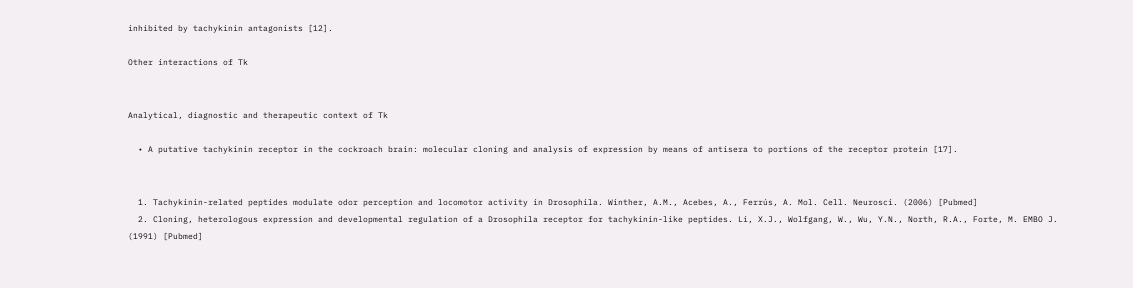inhibited by tachykinin antagonists [12].

Other interactions of Tk


Analytical, diagnostic and therapeutic context of Tk

  • A putative tachykinin receptor in the cockroach brain: molecular cloning and analysis of expression by means of antisera to portions of the receptor protein [17].


  1. Tachykinin-related peptides modulate odor perception and locomotor activity in Drosophila. Winther, A.M., Acebes, A., Ferrús, A. Mol. Cell. Neurosci. (2006) [Pubmed]
  2. Cloning, heterologous expression and developmental regulation of a Drosophila receptor for tachykinin-like peptides. Li, X.J., Wolfgang, W., Wu, Y.N., North, R.A., Forte, M. EMBO J. (1991) [Pubmed]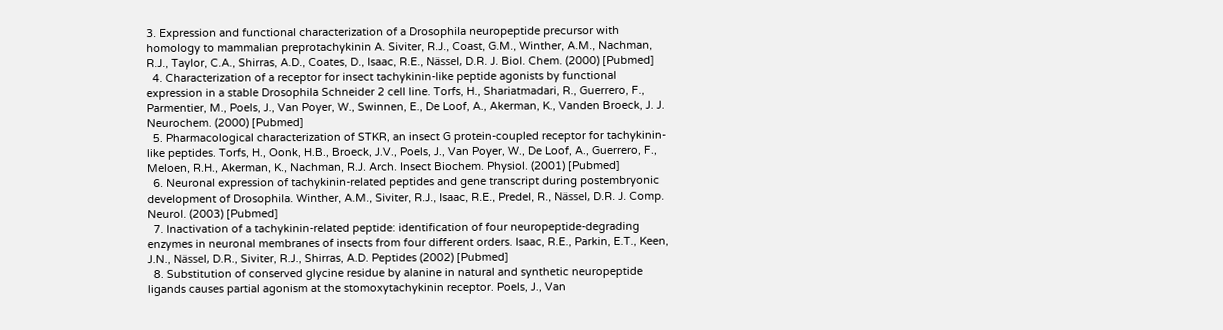3. Expression and functional characterization of a Drosophila neuropeptide precursor with homology to mammalian preprotachykinin A. Siviter, R.J., Coast, G.M., Winther, A.M., Nachman, R.J., Taylor, C.A., Shirras, A.D., Coates, D., Isaac, R.E., Nässel, D.R. J. Biol. Chem. (2000) [Pubmed]
  4. Characterization of a receptor for insect tachykinin-like peptide agonists by functional expression in a stable Drosophila Schneider 2 cell line. Torfs, H., Shariatmadari, R., Guerrero, F., Parmentier, M., Poels, J., Van Poyer, W., Swinnen, E., De Loof, A., Akerman, K., Vanden Broeck, J. J. Neurochem. (2000) [Pubmed]
  5. Pharmacological characterization of STKR, an insect G protein-coupled receptor for tachykinin-like peptides. Torfs, H., Oonk, H.B., Broeck, J.V., Poels, J., Van Poyer, W., De Loof, A., Guerrero, F., Meloen, R.H., Akerman, K., Nachman, R.J. Arch. Insect Biochem. Physiol. (2001) [Pubmed]
  6. Neuronal expression of tachykinin-related peptides and gene transcript during postembryonic development of Drosophila. Winther, A.M., Siviter, R.J., Isaac, R.E., Predel, R., Nässel, D.R. J. Comp. Neurol. (2003) [Pubmed]
  7. Inactivation of a tachykinin-related peptide: identification of four neuropeptide-degrading enzymes in neuronal membranes of insects from four different orders. Isaac, R.E., Parkin, E.T., Keen, J.N., Nässel, D.R., Siviter, R.J., Shirras, A.D. Peptides (2002) [Pubmed]
  8. Substitution of conserved glycine residue by alanine in natural and synthetic neuropeptide ligands causes partial agonism at the stomoxytachykinin receptor. Poels, J., Van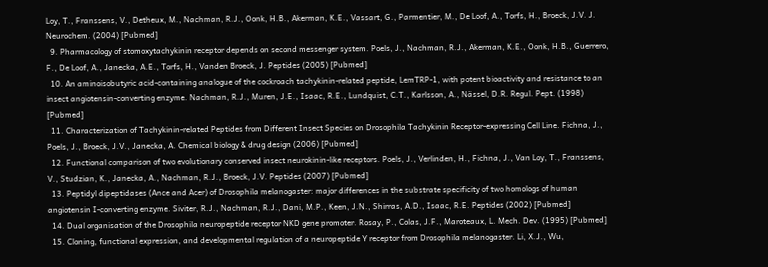Loy, T., Franssens, V., Detheux, M., Nachman, R.J., Oonk, H.B., Akerman, K.E., Vassart, G., Parmentier, M., De Loof, A., Torfs, H., Broeck, J.V. J. Neurochem. (2004) [Pubmed]
  9. Pharmacology of stomoxytachykinin receptor depends on second messenger system. Poels, J., Nachman, R.J., Akerman, K.E., Oonk, H.B., Guerrero, F., De Loof, A., Janecka, A.E., Torfs, H., Vanden Broeck, J. Peptides (2005) [Pubmed]
  10. An aminoisobutyric acid-containing analogue of the cockroach tachykinin-related peptide, LemTRP-1, with potent bioactivity and resistance to an insect angiotensin-converting enzyme. Nachman, R.J., Muren, J.E., Isaac, R.E., Lundquist, C.T., Karlsson, A., Nässel, D.R. Regul. Pept. (1998) [Pubmed]
  11. Characterization of Tachykinin-related Peptides from Different Insect Species on Drosophila Tachykinin Receptor-expressing Cell Line. Fichna, J., Poels, J., Broeck, J.V., Janecka, A. Chemical biology & drug design (2006) [Pubmed]
  12. Functional comparison of two evolutionary conserved insect neurokinin-like receptors. Poels, J., Verlinden, H., Fichna, J., Van Loy, T., Franssens, V., Studzian, K., Janecka, A., Nachman, R.J., Broeck, J.V. Peptides (2007) [Pubmed]
  13. Peptidyl dipeptidases (Ance and Acer) of Drosophila melanogaster: major differences in the substrate specificity of two homologs of human angiotensin I-converting enzyme. Siviter, R.J., Nachman, R.J., Dani, M.P., Keen, J.N., Shirras, A.D., Isaac, R.E. Peptides (2002) [Pubmed]
  14. Dual organisation of the Drosophila neuropeptide receptor NKD gene promoter. Rosay, P., Colas, J.F., Maroteaux, L. Mech. Dev. (1995) [Pubmed]
  15. Cloning, functional expression, and developmental regulation of a neuropeptide Y receptor from Drosophila melanogaster. Li, X.J., Wu,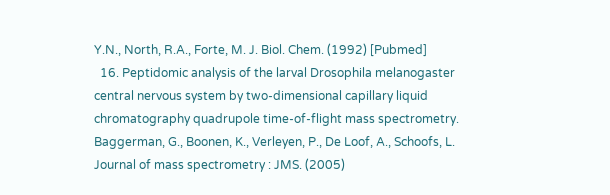Y.N., North, R.A., Forte, M. J. Biol. Chem. (1992) [Pubmed]
  16. Peptidomic analysis of the larval Drosophila melanogaster central nervous system by two-dimensional capillary liquid chromatography quadrupole time-of-flight mass spectrometry. Baggerman, G., Boonen, K., Verleyen, P., De Loof, A., Schoofs, L. Journal of mass spectrometry : JMS. (2005)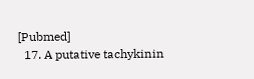[Pubmed]
  17. A putative tachykinin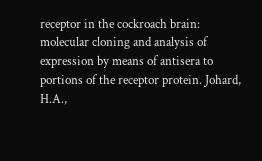receptor in the cockroach brain: molecular cloning and analysis of expression by means of antisera to portions of the receptor protein. Johard, H.A.,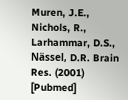Muren, J.E., Nichols, R., Larhammar, D.S., Nässel, D.R. Brain Res. (2001) [Pubmed]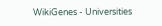WikiGenes - Universities